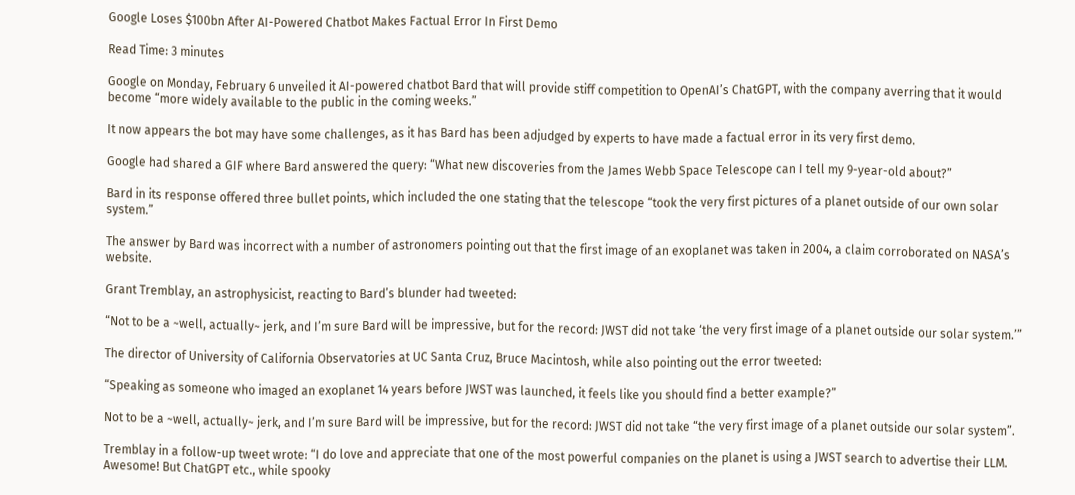Google Loses $100bn After AI-Powered Chatbot Makes Factual Error In First Demo

Read Time: 3 minutes

Google on Monday, February 6 unveiled it AI-powered chatbot Bard that will provide stiff competition to OpenAI’s ChatGPT, with the company averring that it would become “more widely available to the public in the coming weeks.”

It now appears the bot may have some challenges, as it has Bard has been adjudged by experts to have made a factual error in its very first demo.

Google had shared a GIF where Bard answered the query: “What new discoveries from the James Webb Space Telescope can I tell my 9-year-old about?”

Bard in its response offered three bullet points, which included the one stating that the telescope “took the very first pictures of a planet outside of our own solar system.”

The answer by Bard was incorrect with a number of astronomers pointing out that the first image of an exoplanet was taken in 2004, a claim corroborated on NASA’s website.

Grant Tremblay, an astrophysicist, reacting to Bard’s blunder had tweeted:

“Not to be a ~well, actually~ jerk, and I’m sure Bard will be impressive, but for the record: JWST did not take ‘the very first image of a planet outside our solar system.’”

The director of University of California Observatories at UC Santa Cruz, Bruce Macintosh, while also pointing out the error tweeted:

“Speaking as someone who imaged an exoplanet 14 years before JWST was launched, it feels like you should find a better example?”

Not to be a ~well, actually~ jerk, and I’m sure Bard will be impressive, but for the record: JWST did not take “the very first image of a planet outside our solar system”.

Tremblay in a follow-up tweet wrote: “I do love and appreciate that one of the most powerful companies on the planet is using a JWST search to advertise their LLM. Awesome! But ChatGPT etc., while spooky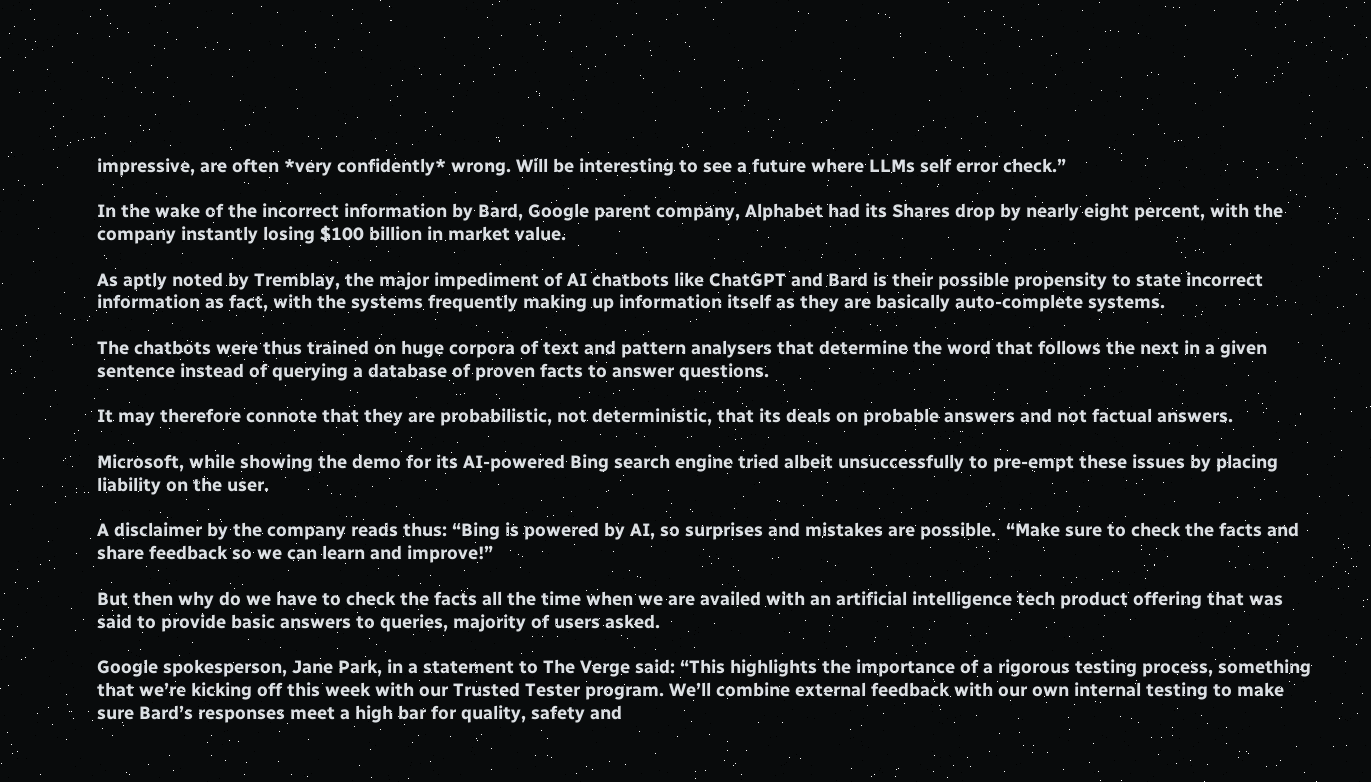impressive, are often *very confidently* wrong. Will be interesting to see a future where LLMs self error check.”

In the wake of the incorrect information by Bard, Google parent company, Alphabet had its Shares drop by nearly eight percent, with the company instantly losing $100 billion in market value.

As aptly noted by Tremblay, the major impediment of AI chatbots like ChatGPT and Bard is their possible propensity to state incorrect information as fact, with the systems frequently making up information itself as they are basically auto-complete systems.

The chatbots were thus trained on huge corpora of text and pattern analysers that determine the word that follows the next in a given sentence instead of querying a database of proven facts to answer questions.

It may therefore connote that they are probabilistic, not deterministic, that its deals on probable answers and not factual answers.

Microsoft, while showing the demo for its AI-powered Bing search engine tried albeit unsuccessfully to pre-empt these issues by placing liability on the user.

A disclaimer by the company reads thus: “Bing is powered by AI, so surprises and mistakes are possible.  “Make sure to check the facts and share feedback so we can learn and improve!”

But then why do we have to check the facts all the time when we are availed with an artificial intelligence tech product offering that was said to provide basic answers to queries, majority of users asked.

Google spokesperson, Jane Park, in a statement to The Verge said: “This highlights the importance of a rigorous testing process, something that we’re kicking off this week with our Trusted Tester program. We’ll combine external feedback with our own internal testing to make sure Bard’s responses meet a high bar for quality, safety and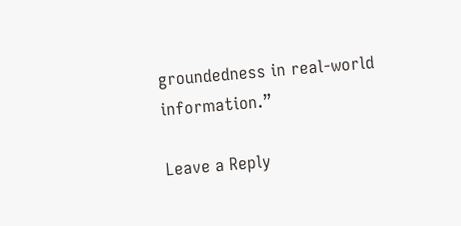groundedness in real-world information.”

Leave a Reply